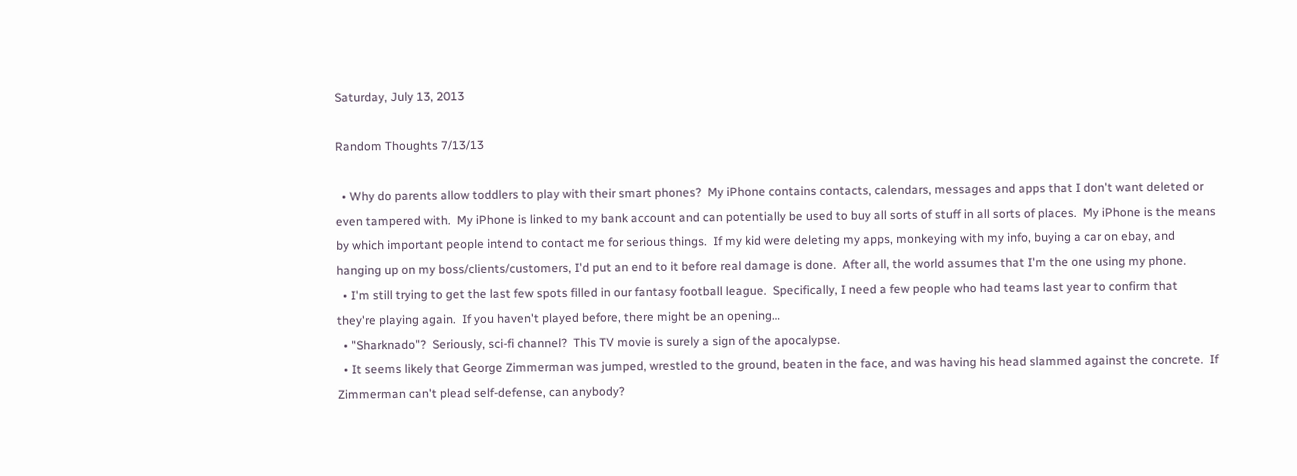Saturday, July 13, 2013

Random Thoughts 7/13/13

  • Why do parents allow toddlers to play with their smart phones?  My iPhone contains contacts, calendars, messages and apps that I don't want deleted or even tampered with.  My iPhone is linked to my bank account and can potentially be used to buy all sorts of stuff in all sorts of places.  My iPhone is the means by which important people intend to contact me for serious things.  If my kid were deleting my apps, monkeying with my info, buying a car on ebay, and hanging up on my boss/clients/customers, I'd put an end to it before real damage is done.  After all, the world assumes that I'm the one using my phone.
  • I'm still trying to get the last few spots filled in our fantasy football league.  Specifically, I need a few people who had teams last year to confirm that they're playing again.  If you haven't played before, there might be an opening…
  • "Sharknado"?  Seriously, sci-fi channel?  This TV movie is surely a sign of the apocalypse.
  • It seems likely that George Zimmerman was jumped, wrestled to the ground, beaten in the face, and was having his head slammed against the concrete.  If Zimmerman can't plead self-defense, can anybody?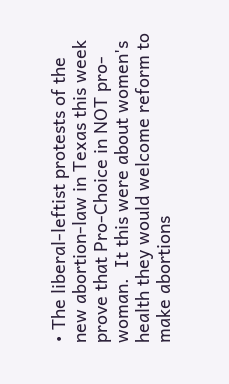• The liberal-leftist protests of the new abortion-law in Texas this week prove that Pro-Choice in NOT pro-woman.  It this were about women's health they would welcome reform to make abortions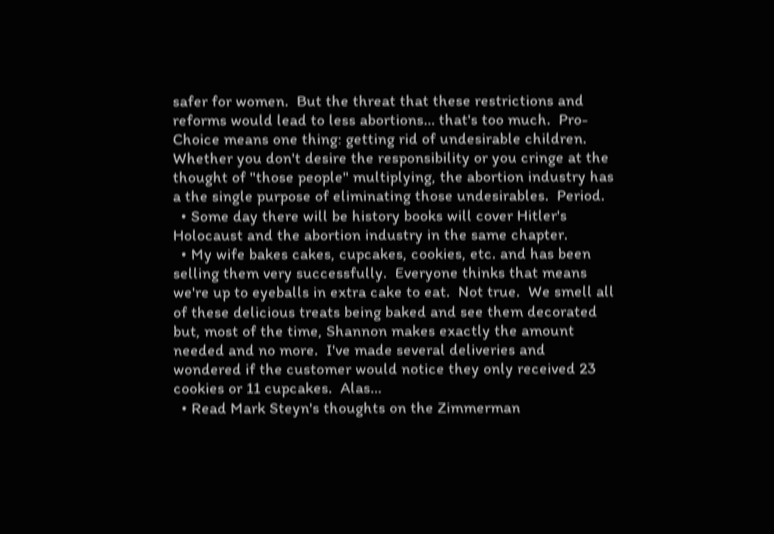safer for women.  But the threat that these restrictions and reforms would lead to less abortions… that's too much.  Pro-Choice means one thing: getting rid of undesirable children.  Whether you don't desire the responsibility or you cringe at the thought of "those people" multiplying, the abortion industry has a the single purpose of eliminating those undesirables.  Period.
  • Some day there will be history books will cover Hitler's Holocaust and the abortion industry in the same chapter.
  • My wife bakes cakes, cupcakes, cookies, etc. and has been selling them very successfully.  Everyone thinks that means we're up to eyeballs in extra cake to eat.  Not true.  We smell all of these delicious treats being baked and see them decorated but, most of the time, Shannon makes exactly the amount needed and no more.  I've made several deliveries and wondered if the customer would notice they only received 23 cookies or 11 cupcakes.  Alas…
  • Read Mark Steyn's thoughts on the Zimmerman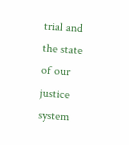trial and the state of our justice system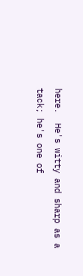here.  He's witty and sharp as a tack; he's one of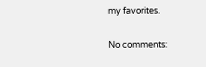my favorites.

No comments: